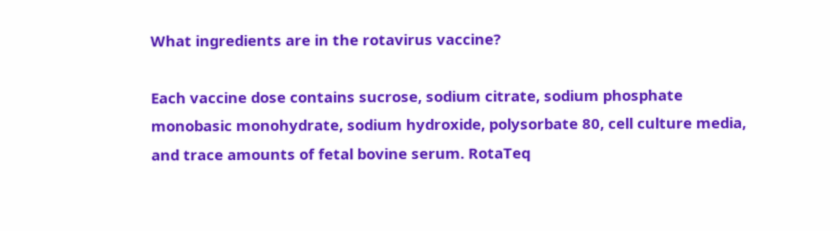What ingredients are in the rotavirus vaccine?

Each vaccine dose contains sucrose, sodium citrate, sodium phosphate monobasic monohydrate, sodium hydroxide, polysorbate 80, cell culture media, and trace amounts of fetal bovine serum. RotaTeq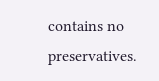contains no preservatives.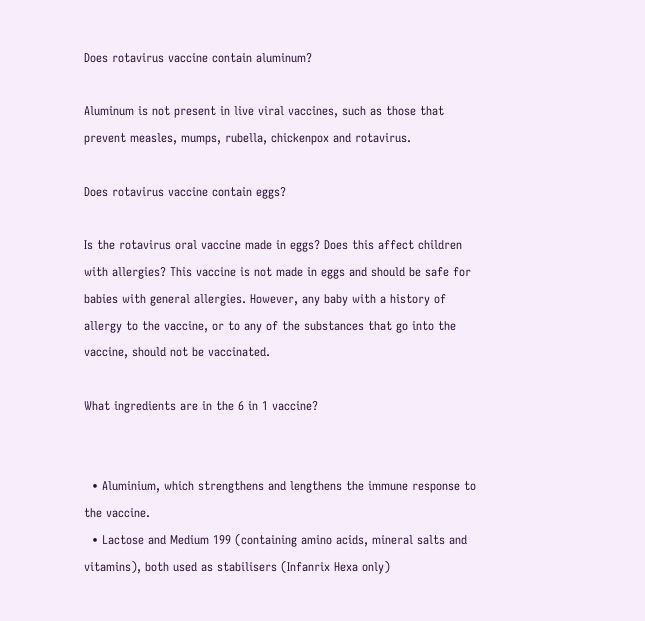Does rotavirus vaccine contain aluminum?

Aluminum is not present in live viral vaccines, such as those that prevent measles, mumps, rubella, chickenpox and rotavirus.

Does rotavirus vaccine contain eggs?

Is the rotavirus oral vaccine made in eggs? Does this affect children with allergies? This vaccine is not made in eggs and should be safe for babies with general allergies. However, any baby with a history of allergy to the vaccine, or to any of the substances that go into the vaccine, should not be vaccinated.

What ingredients are in the 6 in 1 vaccine?


  • Aluminium, which strengthens and lengthens the immune response to the vaccine.
  • Lactose and Medium 199 (containing amino acids, mineral salts and vitamins), both used as stabilisers (Infanrix Hexa only)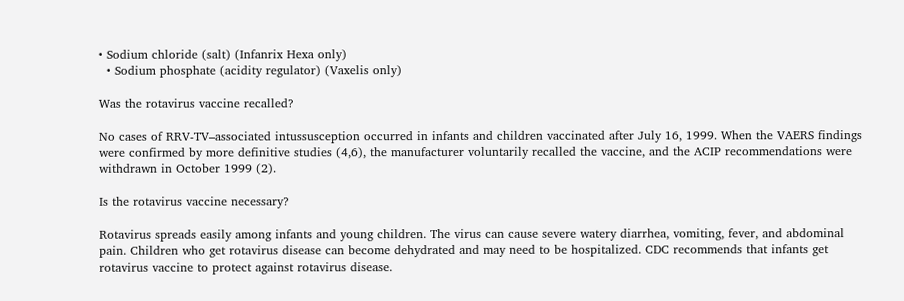• Sodium chloride (salt) (Infanrix Hexa only)
  • Sodium phosphate (acidity regulator) (Vaxelis only)

Was the rotavirus vaccine recalled?

No cases of RRV-TV–associated intussusception occurred in infants and children vaccinated after July 16, 1999. When the VAERS findings were confirmed by more definitive studies (4,6), the manufacturer voluntarily recalled the vaccine, and the ACIP recommendations were withdrawn in October 1999 (2).

Is the rotavirus vaccine necessary?

Rotavirus spreads easily among infants and young children. The virus can cause severe watery diarrhea, vomiting, fever, and abdominal pain. Children who get rotavirus disease can become dehydrated and may need to be hospitalized. CDC recommends that infants get rotavirus vaccine to protect against rotavirus disease.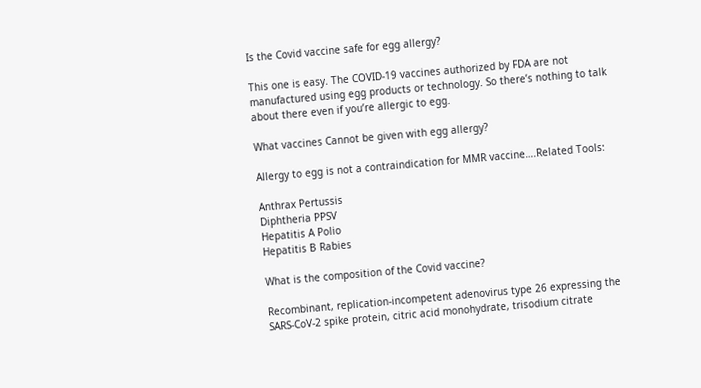Is the Covid vaccine safe for egg allergy?

This one is easy. The COVID-19 vaccines authorized by FDA are not manufactured using egg products or technology. So there’s nothing to talk about there even if you’re allergic to egg.

What vaccines Cannot be given with egg allergy?

Allergy to egg is not a contraindication for MMR vaccine….Related Tools:

Anthrax Pertussis
Diphtheria PPSV
Hepatitis A Polio
Hepatitis B Rabies

What is the composition of the Covid vaccine?

Recombinant, replication-incompetent adenovirus type 26 expressing the SARS-CoV-2 spike protein, citric acid monohydrate, trisodium citrate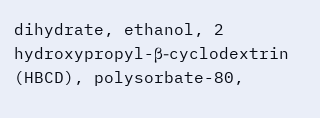dihydrate, ethanol, 2 hydroxypropyl-β-cyclodextrin (HBCD), polysorbate-80,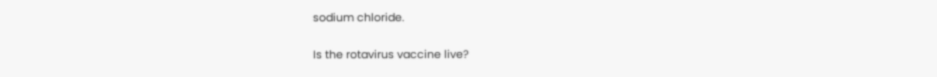sodium chloride.

Is the rotavirus vaccine live?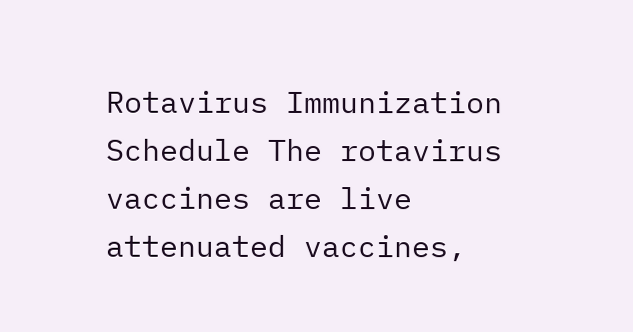Rotavirus Immunization Schedule The rotavirus vaccines are live attenuated vaccines,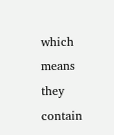which means they contain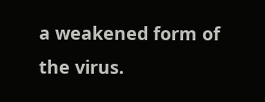a weakened form of the virus.